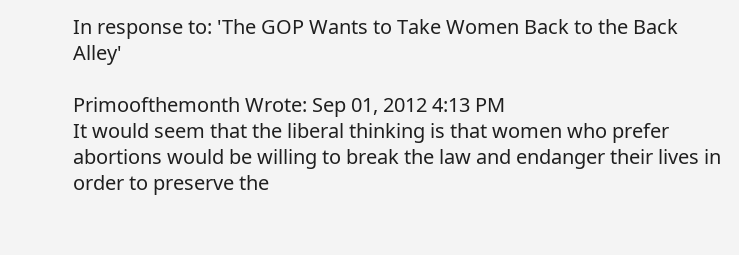In response to: 'The GOP Wants to Take Women Back to the Back Alley'

Primoofthemonth Wrote: Sep 01, 2012 4:13 PM
It would seem that the liberal thinking is that women who prefer abortions would be willing to break the law and endanger their lives in order to preserve the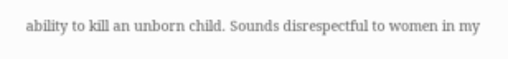ability to kill an unborn child. Sounds disrespectful to women in my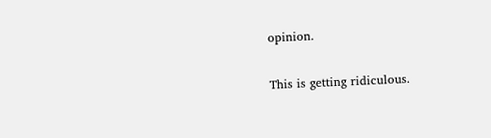opinion.

This is getting ridiculous.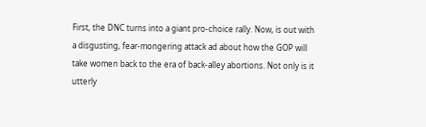First, the DNC turns into a giant pro-choice rally. Now, is out with a disgusting, fear-mongering attack ad about how the GOP will take women back to the era of back-alley abortions. Not only is it utterly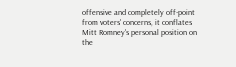offensive and completely off-point from voters' concerns, it conflates Mitt Romney's personal position on the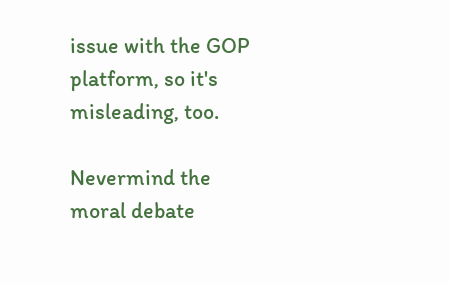issue with the GOP platform, so it's misleading, too.

Nevermind the moral debate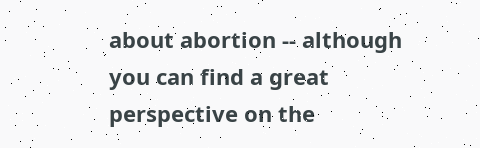about abortion -- although you can find a great perspective on the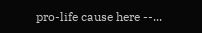pro-life cause here --...